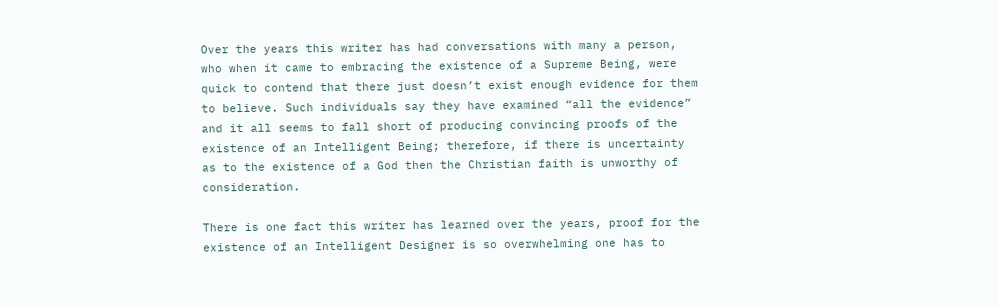Over the years this writer has had conversations with many a person, who when it came to embracing the existence of a Supreme Being, were quick to contend that there just doesn’t exist enough evidence for them to believe. Such individuals say they have examined “all the evidence” and it all seems to fall short of producing convincing proofs of the existence of an Intelligent Being; therefore, if there is uncertainty as to the existence of a God then the Christian faith is unworthy of consideration.

There is one fact this writer has learned over the years, proof for the existence of an Intelligent Designer is so overwhelming one has to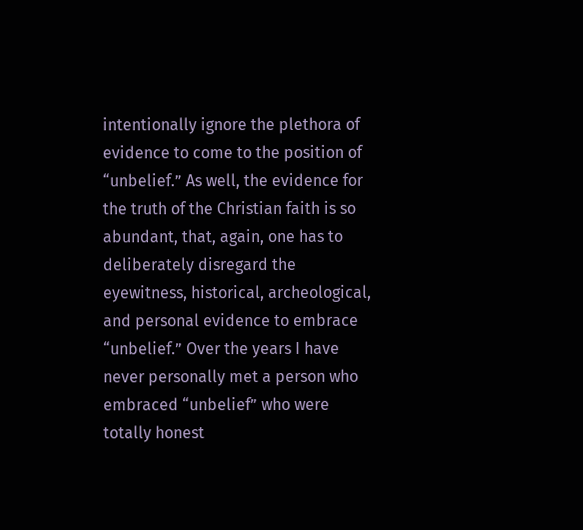intentionally ignore the plethora of evidence to come to the position of “unbelief.” As well, the evidence for the truth of the Christian faith is so abundant, that, again, one has to deliberately disregard the eyewitness, historical, archeological, and personal evidence to embrace “unbelief.” Over the years I have never personally met a person who embraced “unbelief” who were totally honest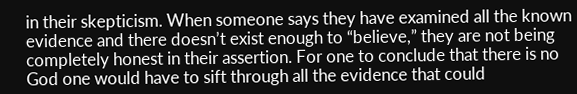in their skepticism. When someone says they have examined all the known evidence and there doesn’t exist enough to “believe,” they are not being completely honest in their assertion. For one to conclude that there is no God one would have to sift through all the evidence that could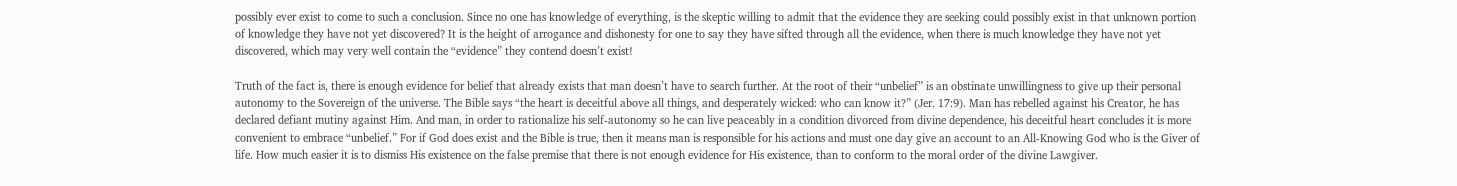possibly ever exist to come to such a conclusion. Since no one has knowledge of everything, is the skeptic willing to admit that the evidence they are seeking could possibly exist in that unknown portion of knowledge they have not yet discovered? It is the height of arrogance and dishonesty for one to say they have sifted through all the evidence, when there is much knowledge they have not yet discovered, which may very well contain the “evidence” they contend doesn’t exist!

Truth of the fact is, there is enough evidence for belief that already exists that man doesn’t have to search further. At the root of their “unbelief” is an obstinate unwillingness to give up their personal autonomy to the Sovereign of the universe. The Bible says “the heart is deceitful above all things, and desperately wicked: who can know it?” (Jer. 17:9). Man has rebelled against his Creator, he has declared defiant mutiny against Him. And man, in order to rationalize his self-autonomy so he can live peaceably in a condition divorced from divine dependence, his deceitful heart concludes it is more convenient to embrace “unbelief.” For if God does exist and the Bible is true, then it means man is responsible for his actions and must one day give an account to an All-Knowing God who is the Giver of life. How much easier it is to dismiss His existence on the false premise that there is not enough evidence for His existence, than to conform to the moral order of the divine Lawgiver.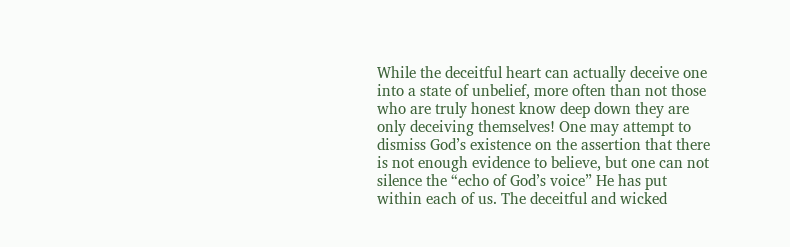While the deceitful heart can actually deceive one into a state of unbelief, more often than not those who are truly honest know deep down they are only deceiving themselves! One may attempt to dismiss God’s existence on the assertion that there is not enough evidence to believe, but one can not silence the “echo of God’s voice” He has put within each of us. The deceitful and wicked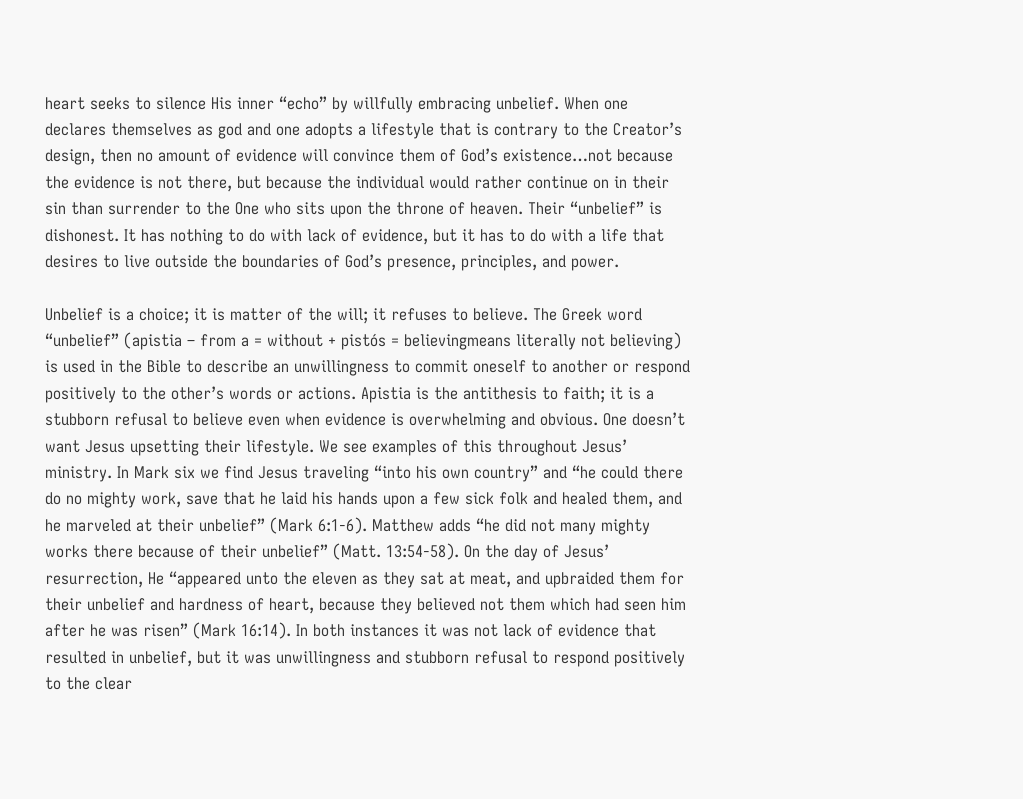heart seeks to silence His inner “echo” by willfully embracing unbelief. When one declares themselves as god and one adopts a lifestyle that is contrary to the Creator’s design, then no amount of evidence will convince them of God’s existence…not because the evidence is not there, but because the individual would rather continue on in their sin than surrender to the One who sits upon the throne of heaven. Their “unbelief” is dishonest. It has nothing to do with lack of evidence, but it has to do with a life that desires to live outside the boundaries of God’s presence, principles, and power.

Unbelief is a choice; it is matter of the will; it refuses to believe. The Greek word “unbelief” (apistia – from a = without + pistós = believingmeans literally not believing) is used in the Bible to describe an unwillingness to commit oneself to another or respond positively to the other’s words or actions. Apistia is the antithesis to faith; it is a stubborn refusal to believe even when evidence is overwhelming and obvious. One doesn’t want Jesus upsetting their lifestyle. We see examples of this throughout Jesus’ ministry. In Mark six we find Jesus traveling “into his own country” and “he could there do no mighty work, save that he laid his hands upon a few sick folk and healed them, and he marveled at their unbelief” (Mark 6:1-6). Matthew adds “he did not many mighty works there because of their unbelief” (Matt. 13:54-58). On the day of Jesus’ resurrection, He “appeared unto the eleven as they sat at meat, and upbraided them for their unbelief and hardness of heart, because they believed not them which had seen him after he was risen” (Mark 16:14). In both instances it was not lack of evidence that resulted in unbelief, but it was unwillingness and stubborn refusal to respond positively to the clear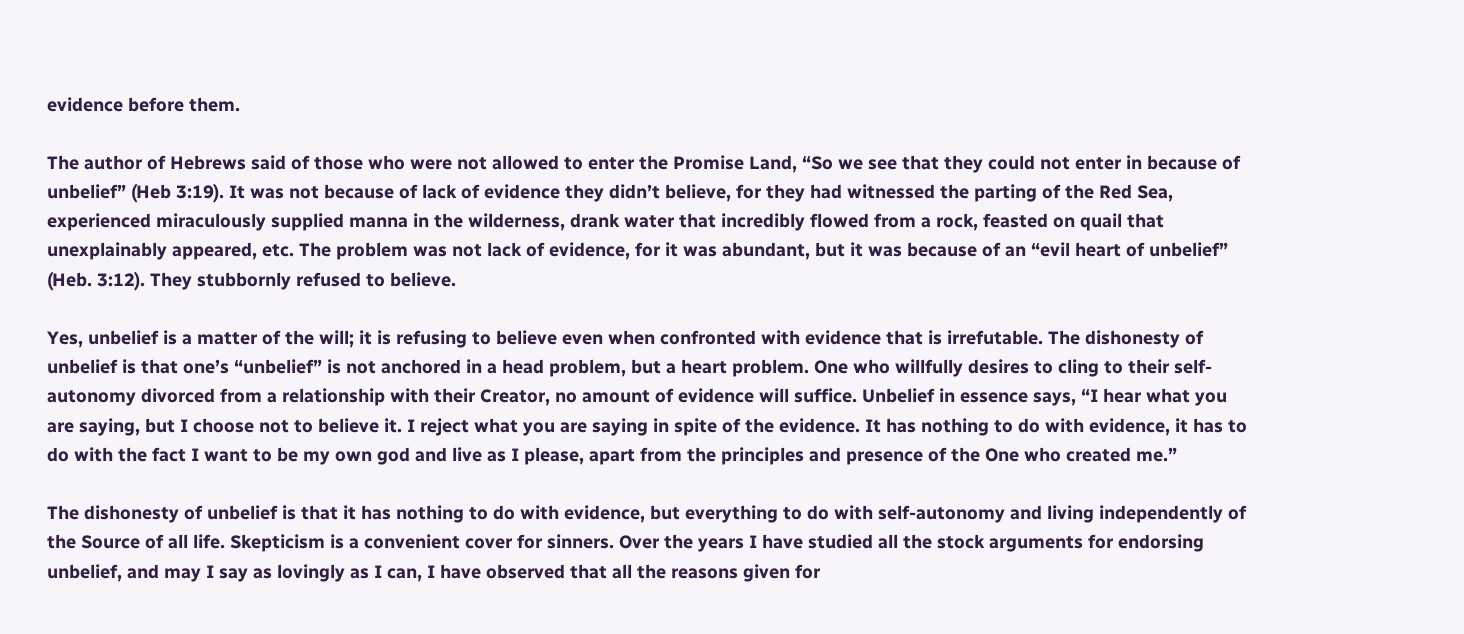evidence before them.

The author of Hebrews said of those who were not allowed to enter the Promise Land, “So we see that they could not enter in because of unbelief” (Heb 3:19). It was not because of lack of evidence they didn’t believe, for they had witnessed the parting of the Red Sea, experienced miraculously supplied manna in the wilderness, drank water that incredibly flowed from a rock, feasted on quail that unexplainably appeared, etc. The problem was not lack of evidence, for it was abundant, but it was because of an “evil heart of unbelief” (Heb. 3:12). They stubbornly refused to believe.

Yes, unbelief is a matter of the will; it is refusing to believe even when confronted with evidence that is irrefutable. The dishonesty of unbelief is that one’s “unbelief” is not anchored in a head problem, but a heart problem. One who willfully desires to cling to their self-autonomy divorced from a relationship with their Creator, no amount of evidence will suffice. Unbelief in essence says, “I hear what you are saying, but I choose not to believe it. I reject what you are saying in spite of the evidence. It has nothing to do with evidence, it has to do with the fact I want to be my own god and live as I please, apart from the principles and presence of the One who created me.”

The dishonesty of unbelief is that it has nothing to do with evidence, but everything to do with self-autonomy and living independently of the Source of all life. Skepticism is a convenient cover for sinners. Over the years I have studied all the stock arguments for endorsing unbelief, and may I say as lovingly as I can, I have observed that all the reasons given for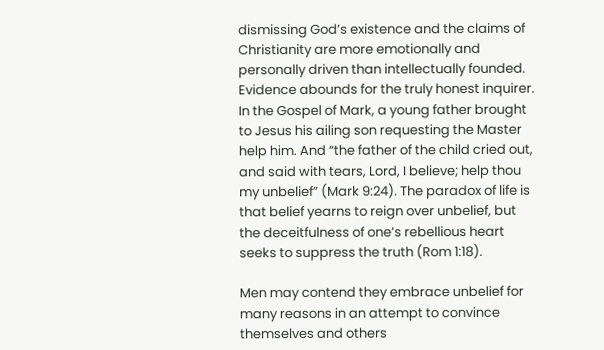dismissing God’s existence and the claims of Christianity are more emotionally and personally driven than intellectually founded. Evidence abounds for the truly honest inquirer. In the Gospel of Mark, a young father brought to Jesus his ailing son requesting the Master help him. And “the father of the child cried out, and said with tears, Lord, I believe; help thou my unbelief” (Mark 9:24). The paradox of life is that belief yearns to reign over unbelief, but the deceitfulness of one’s rebellious heart seeks to suppress the truth (Rom 1:18).

Men may contend they embrace unbelief for many reasons in an attempt to convince themselves and others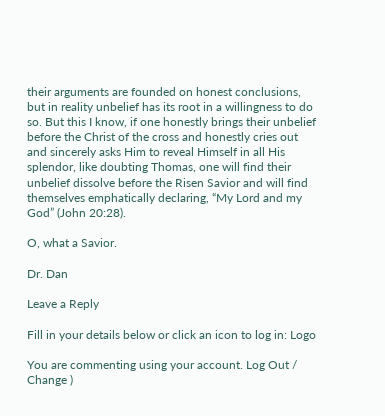their arguments are founded on honest conclusions, but in reality unbelief has its root in a willingness to do so. But this I know, if one honestly brings their unbelief before the Christ of the cross and honestly cries out and sincerely asks Him to reveal Himself in all His splendor, like doubting Thomas, one will find their unbelief dissolve before the Risen Savior and will find themselves emphatically declaring, “My Lord and my God” (John 20:28).

O, what a Savior.

Dr. Dan

Leave a Reply

Fill in your details below or click an icon to log in: Logo

You are commenting using your account. Log Out /  Change )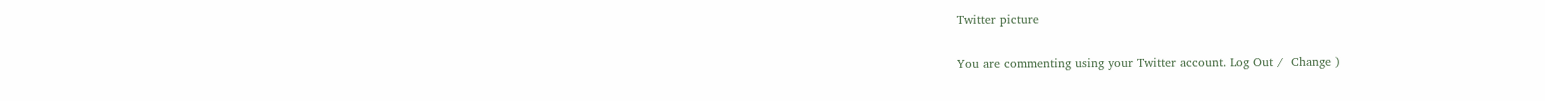Twitter picture

You are commenting using your Twitter account. Log Out /  Change )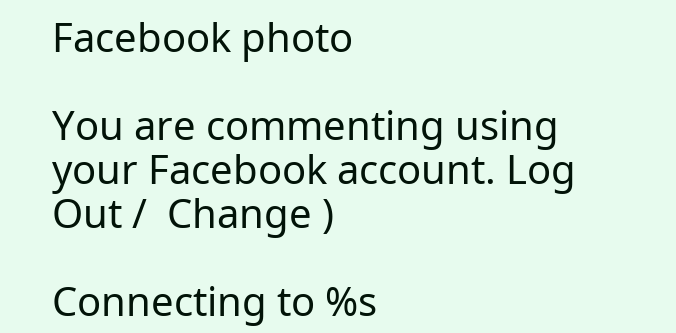Facebook photo

You are commenting using your Facebook account. Log Out /  Change )

Connecting to %s